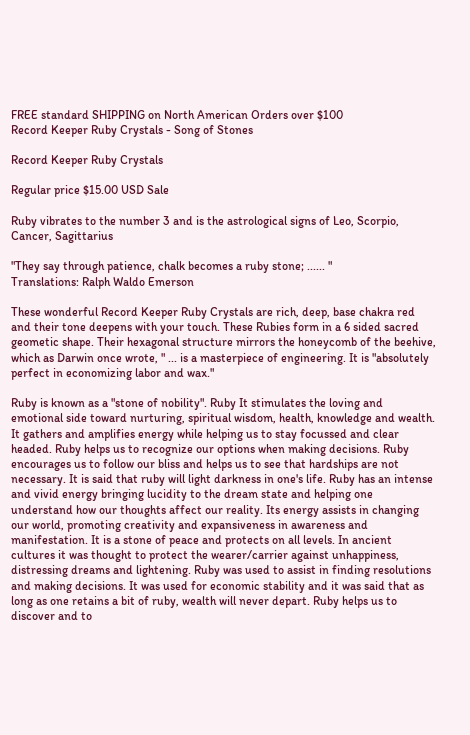FREE standard SHIPPING on North American Orders over $100
Record Keeper Ruby Crystals - Song of Stones

Record Keeper Ruby Crystals

Regular price $15.00 USD Sale

Ruby vibrates to the number 3 and is the astrological signs of Leo, Scorpio, Cancer, Sagittarius

"They say through patience, chalk becomes a ruby stone; ...... "
Translations: Ralph Waldo Emerson

These wonderful Record Keeper Ruby Crystals are rich, deep, base chakra red and their tone deepens with your touch. These Rubies form in a 6 sided sacred geometic shape. Their hexagonal structure mirrors the honeycomb of the beehive, which as Darwin once wrote, " ... is a masterpiece of engineering. It is "absolutely perfect in economizing labor and wax."

Ruby is known as a "stone of nobility". Ruby It stimulates the loving and emotional side toward nurturing, spiritual wisdom, health, knowledge and wealth. It gathers and amplifies energy while helping us to stay focussed and clear headed. Ruby helps us to recognize our options when making decisions. Ruby encourages us to follow our bliss and helps us to see that hardships are not necessary. It is said that ruby will light darkness in one's life. Ruby has an intense and vivid energy bringing lucidity to the dream state and helping one understand how our thoughts affect our reality. Its energy assists in changing our world, promoting creativity and expansiveness in awareness and manifestation. It is a stone of peace and protects on all levels. In ancient cultures it was thought to protect the wearer/carrier against unhappiness, distressing dreams and lightening. Ruby was used to assist in finding resolutions and making decisions. It was used for economic stability and it was said that as long as one retains a bit of ruby, wealth will never depart. Ruby helps us to discover and to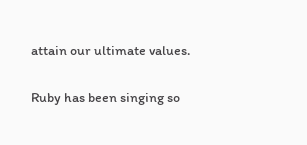attain our ultimate values.

Ruby has been singing so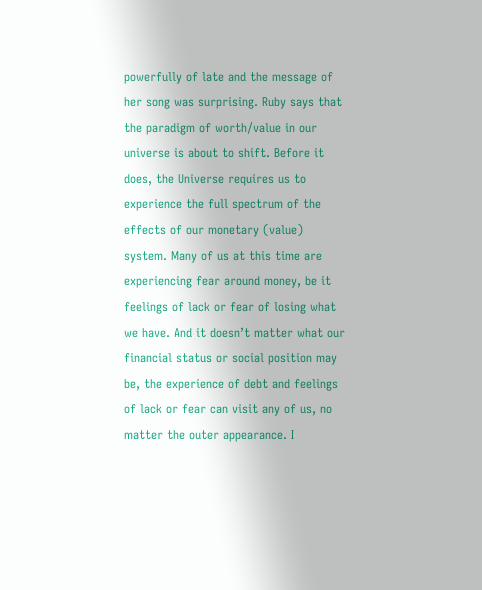powerfully of late and the message of her song was surprising. Ruby says that the paradigm of worth/value in our universe is about to shift. Before it does, the Universe requires us to experience the full spectrum of the effects of our monetary (value) system. Many of us at this time are experiencing fear around money, be it feelings of lack or fear of losing what we have. And it doesn’t matter what our financial status or social position may be, the experience of debt and feelings of lack or fear can visit any of us, no matter the outer appearance. I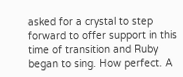asked for a crystal to step forward to offer support in this time of transition and Ruby began to sing. How perfect. A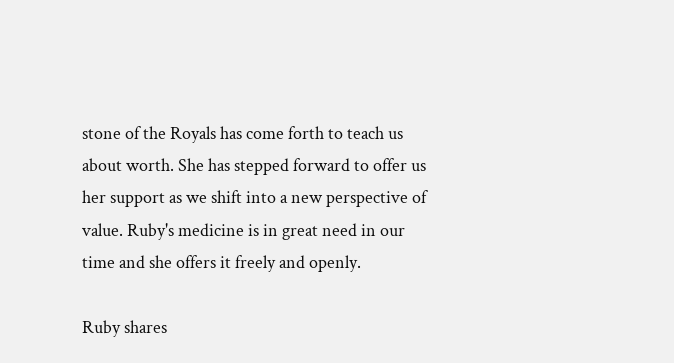stone of the Royals has come forth to teach us about worth. She has stepped forward to offer us her support as we shift into a new perspective of value. Ruby's medicine is in great need in our time and she offers it freely and openly.

Ruby shares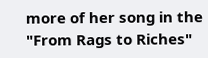more of her song in the "From Rags to Riches"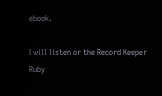ebook.

I will listen or the Record Keeper Ruby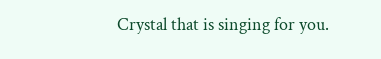Crystal that is singing for you.